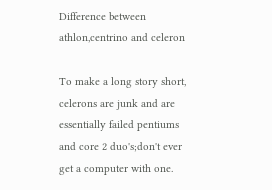Difference between athlon,centrino and celeron

To make a long story short, celerons are junk and are essentially failed pentiums and core 2 duo's;don't ever get a computer with one.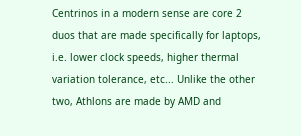Centrinos in a modern sense are core 2 duos that are made specifically for laptops, i.e. lower clock speeds, higher thermal variation tolerance, etc... Unlike the other two, Athlons are made by AMD and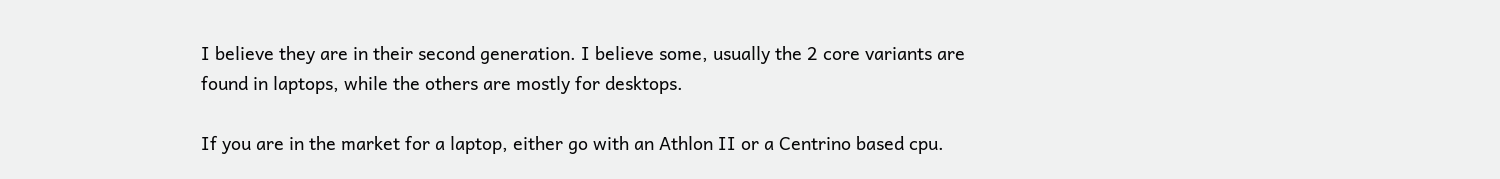I believe they are in their second generation. I believe some, usually the 2 core variants are found in laptops, while the others are mostly for desktops.

If you are in the market for a laptop, either go with an Athlon II or a Centrino based cpu.